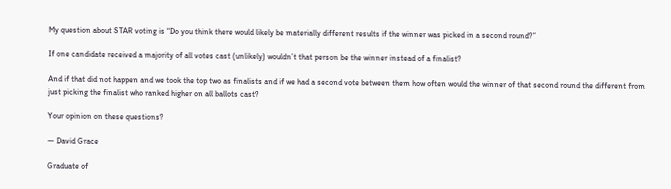My question about STAR voting is “Do you think there would likely be materially different results if the winner was picked in a second round?”

If one candidate received a majority of all votes cast (unlikely) wouldn’t that person be the winner instead of a finalist?

And if that did not happen and we took the top two as finalists and if we had a second vote between them how often would the winner of that second round the different from just picking the finalist who ranked higher on all ballots cast?

Your opinion on these questions?

— David Grace

Graduate of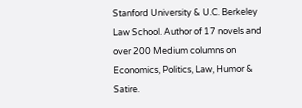Stanford University & U.C. Berkeley Law School. Author of 17 novels and over 200 Medium columns on Economics, Politics, Law, Humor & Satire.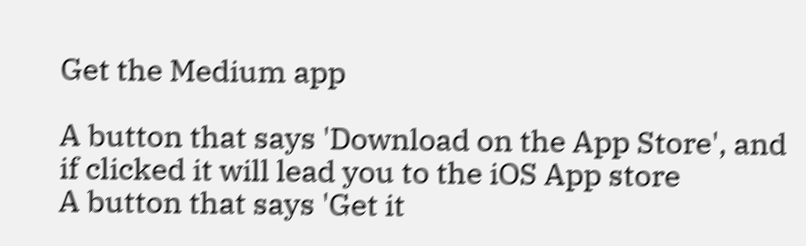Get the Medium app

A button that says 'Download on the App Store', and if clicked it will lead you to the iOS App store
A button that says 'Get it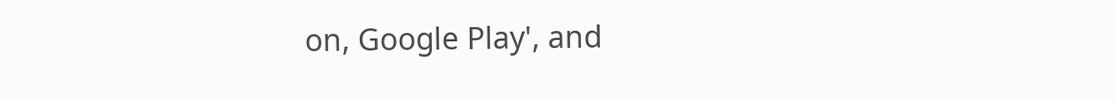on, Google Play', and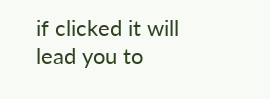if clicked it will lead you to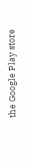the Google Play store